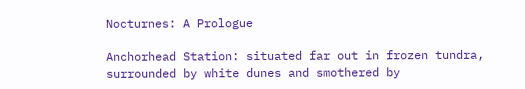Nocturnes: A Prologue

Anchorhead Station: situated far out in frozen tundra, surrounded by white dunes and smothered by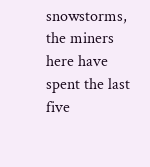snowstorms, the miners here have spent the last five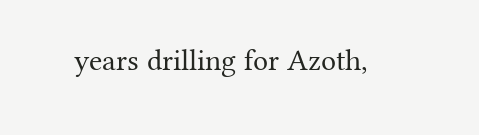years drilling for Azoth,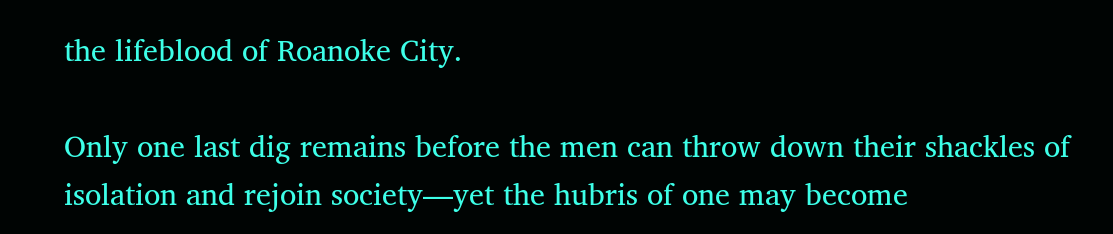the lifeblood of Roanoke City.

Only one last dig remains before the men can throw down their shackles of isolation and rejoin society—yet the hubris of one may become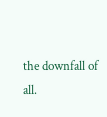the downfall of all.